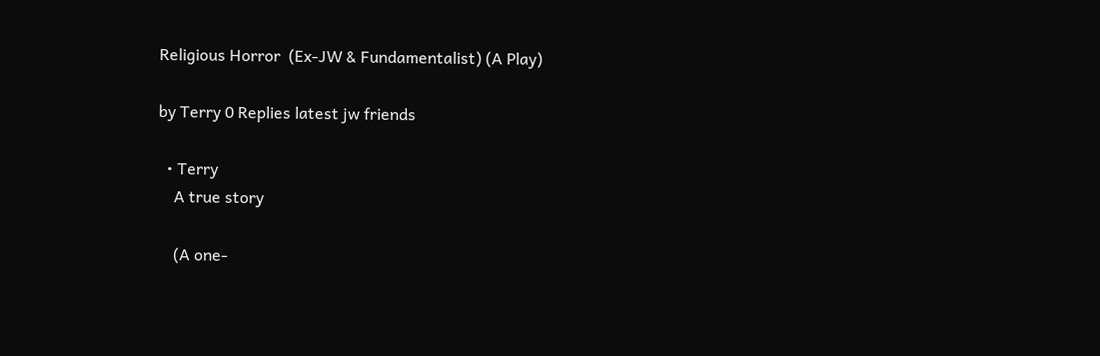Religious Horror  (Ex-JW & Fundamentalist) (A Play)

by Terry 0 Replies latest jw friends

  • Terry
    A true story

    (A one-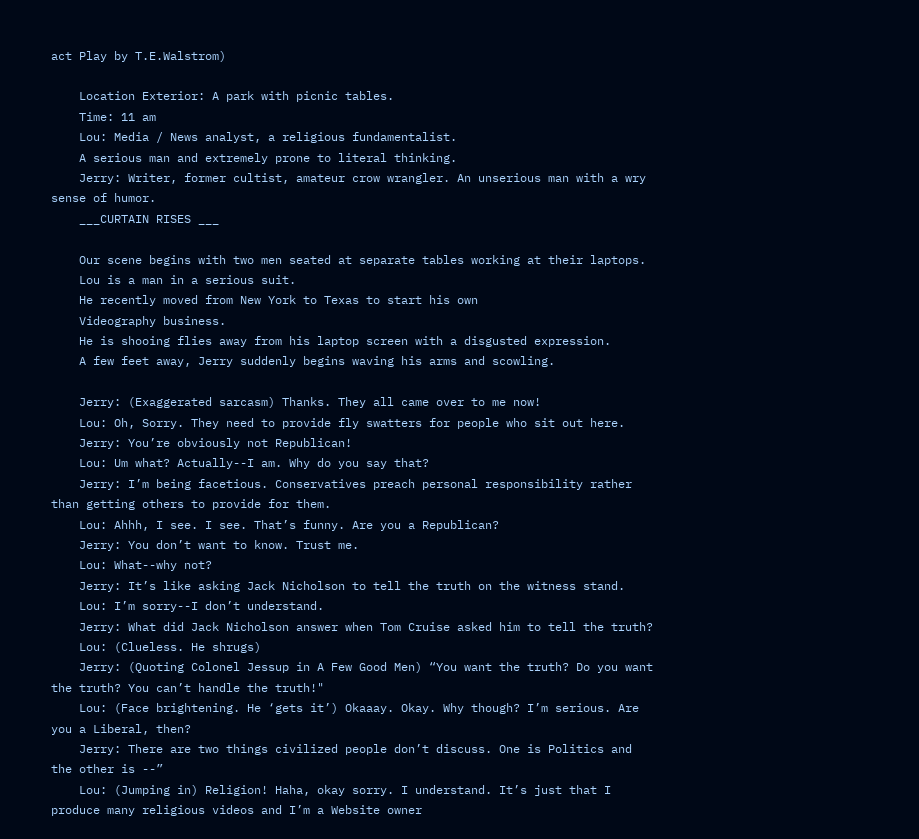act Play by T.E.Walstrom)

    Location Exterior: A park with picnic tables.
    Time: 11 am
    Lou: Media / News analyst, a religious fundamentalist.
    A serious man and extremely prone to literal thinking.
    Jerry: Writer, former cultist, amateur crow wrangler. An unserious man with a wry sense of humor.
    ___CURTAIN RISES ___

    Our scene begins with two men seated at separate tables working at their laptops.
    Lou is a man in a serious suit.
    He recently moved from New York to Texas to start his own
    Videography business.
    He is shooing flies away from his laptop screen with a disgusted expression.
    A few feet away, Jerry suddenly begins waving his arms and scowling.

    Jerry: (Exaggerated sarcasm) Thanks. They all came over to me now!
    Lou: Oh, Sorry. They need to provide fly swatters for people who sit out here.
    Jerry: You’re obviously not Republican!
    Lou: Um what? Actually--I am. Why do you say that?
    Jerry: I’m being facetious. Conservatives preach personal responsibility rather than getting others to provide for them.
    Lou: Ahhh, I see. I see. That’s funny. Are you a Republican?
    Jerry: You don’t want to know. Trust me.
    Lou: What--why not?
    Jerry: It’s like asking Jack Nicholson to tell the truth on the witness stand.
    Lou: I’m sorry--I don’t understand.
    Jerry: What did Jack Nicholson answer when Tom Cruise asked him to tell the truth?
    Lou: (Clueless. He shrugs)
    Jerry: (Quoting Colonel Jessup in A Few Good Men) “You want the truth? Do you want the truth? You can’t handle the truth!"
    Lou: (Face brightening. He ‘gets it’) Okaaay. Okay. Why though? I’m serious. Are you a Liberal, then?
    Jerry: There are two things civilized people don’t discuss. One is Politics and the other is --”
    Lou: (Jumping in) Religion! Haha, okay sorry. I understand. It’s just that I produce many religious videos and I’m a Website owner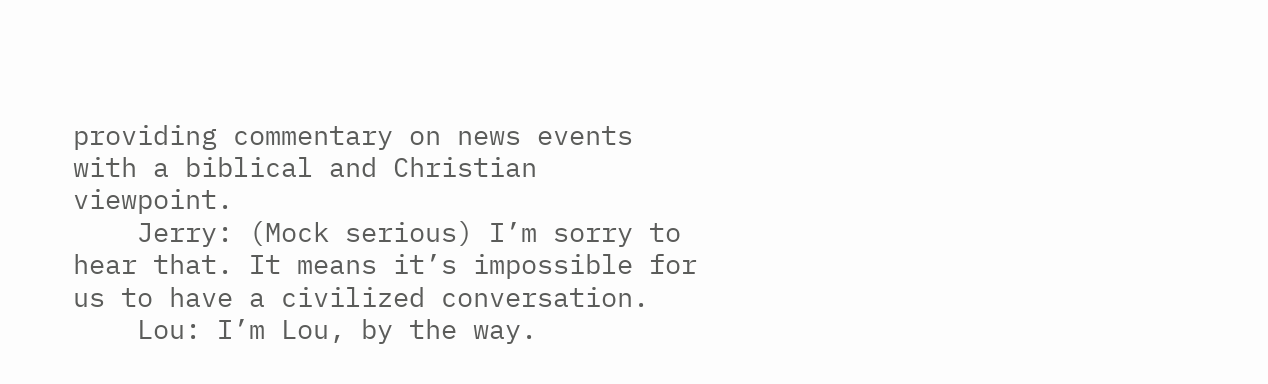providing commentary on news events with a biblical and Christian viewpoint.
    Jerry: (Mock serious) I’m sorry to hear that. It means it’s impossible for us to have a civilized conversation.
    Lou: I’m Lou, by the way.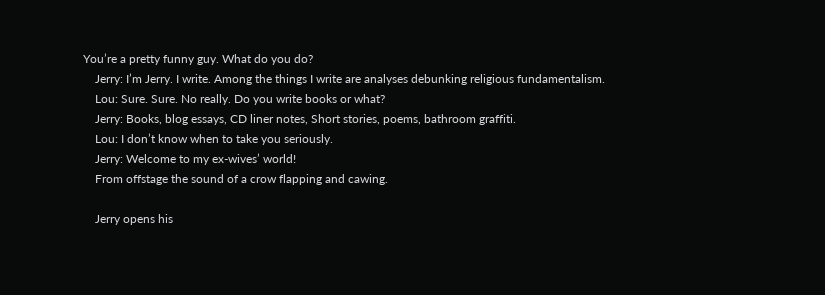You’re a pretty funny guy. What do you do?
    Jerry: I’m Jerry. I write. Among the things I write are analyses debunking religious fundamentalism.
    Lou: Sure. Sure. No really. Do you write books or what?
    Jerry: Books, blog essays, CD liner notes, Short stories, poems, bathroom graffiti.
    Lou: I don’t know when to take you seriously.
    Jerry: Welcome to my ex-wives’ world!
    From offstage the sound of a crow flapping and cawing.

    Jerry opens his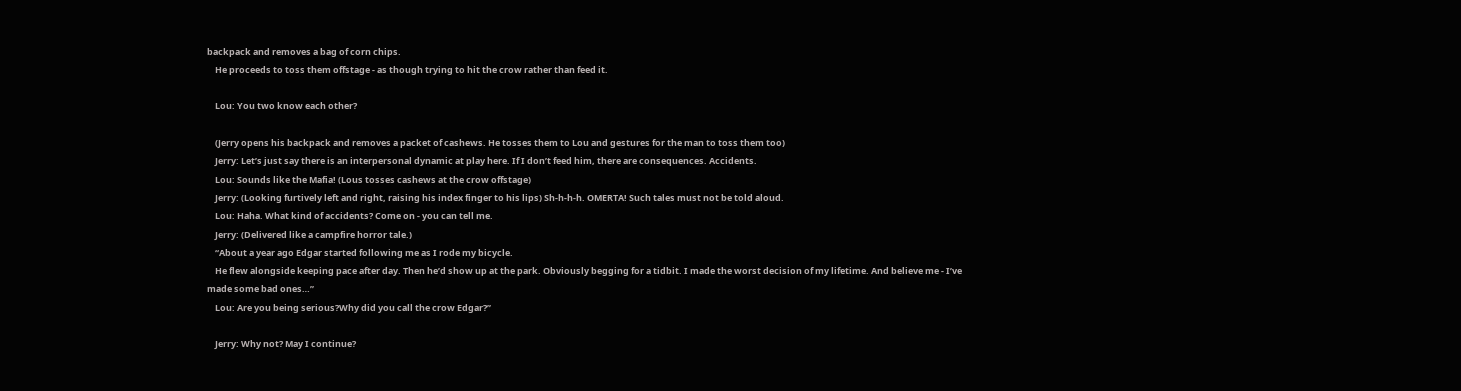backpack and removes a bag of corn chips.
    He proceeds to toss them offstage - as though trying to hit the crow rather than feed it.

    Lou: You two know each other?

    (Jerry opens his backpack and removes a packet of cashews. He tosses them to Lou and gestures for the man to toss them too)
    Jerry: Let’s just say there is an interpersonal dynamic at play here. If I don’t feed him, there are consequences. Accidents.
    Lou: Sounds like the Mafia! (Lous tosses cashews at the crow offstage)
    Jerry: (Looking furtively left and right, raising his index finger to his lips) Sh-h-h-h. OMERTA! Such tales must not be told aloud.
    Lou: Haha. What kind of accidents? Come on - you can tell me.
    Jerry: (Delivered like a campfire horror tale.)
    “About a year ago Edgar started following me as I rode my bicycle.
    He flew alongside keeping pace after day. Then he’d show up at the park. Obviously begging for a tidbit. I made the worst decision of my lifetime. And believe me - I’ve made some bad ones…”
    Lou: Are you being serious?Why did you call the crow Edgar?”

    Jerry: Why not? May I continue?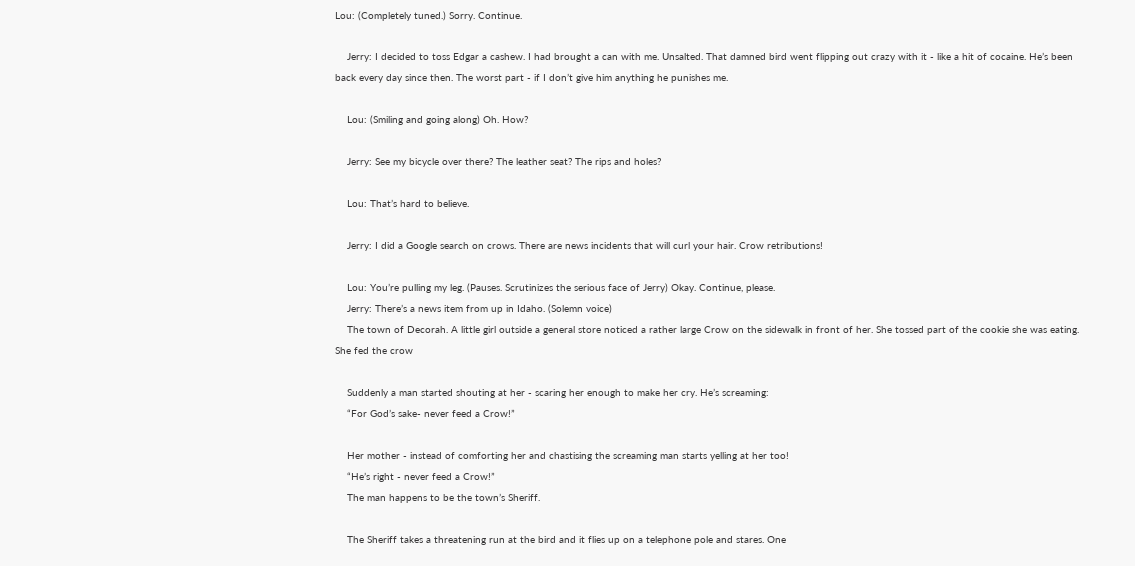Lou: (Completely tuned.) Sorry. Continue.

    Jerry: I decided to toss Edgar a cashew. I had brought a can with me. Unsalted. That damned bird went flipping out crazy with it - like a hit of cocaine. He’s been back every day since then. The worst part - if I don’t give him anything he punishes me.

    Lou: (Smiling and going along) Oh. How?

    Jerry: See my bicycle over there? The leather seat? The rips and holes?

    Lou: That’s hard to believe.

    Jerry: I did a Google search on crows. There are news incidents that will curl your hair. Crow retributions!

    Lou: You’re pulling my leg. (Pauses. Scrutinizes the serious face of Jerry) Okay. Continue, please.
    Jerry: There’s a news item from up in Idaho. (Solemn voice)
    The town of Decorah. A little girl outside a general store noticed a rather large Crow on the sidewalk in front of her. She tossed part of the cookie she was eating. She fed the crow

    Suddenly a man started shouting at her - scaring her enough to make her cry. He’s screaming:
    “For God’s sake- never feed a Crow!”

    Her mother - instead of comforting her and chastising the screaming man starts yelling at her too!
    “He’s right - never feed a Crow!”
    The man happens to be the town’s Sheriff.

    The Sheriff takes a threatening run at the bird and it flies up on a telephone pole and stares. One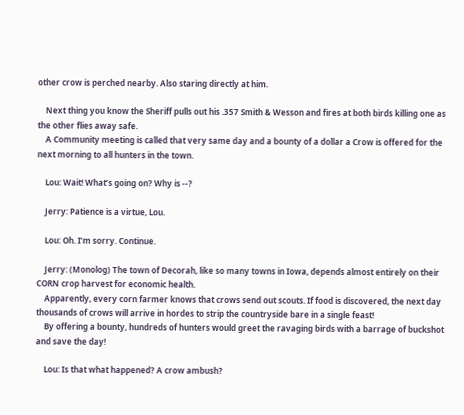other crow is perched nearby. Also staring directly at him.

    Next thing you know the Sheriff pulls out his .357 Smith & Wesson and fires at both birds killing one as the other flies away safe.
    A Community meeting is called that very same day and a bounty of a dollar a Crow is offered for the next morning to all hunters in the town.

    Lou: Wait! What’s going on? Why is --?

    Jerry: Patience is a virtue, Lou.

    Lou: Oh. I’m sorry. Continue.

    Jerry: (Monolog) The town of Decorah, like so many towns in Iowa, depends almost entirely on their CORN crop harvest for economic health.
    Apparently, every corn farmer knows that crows send out scouts. If food is discovered, the next day thousands of crows will arrive in hordes to strip the countryside bare in a single feast!
    By offering a bounty, hundreds of hunters would greet the ravaging birds with a barrage of buckshot and save the day!

    Lou: Is that what happened? A crow ambush?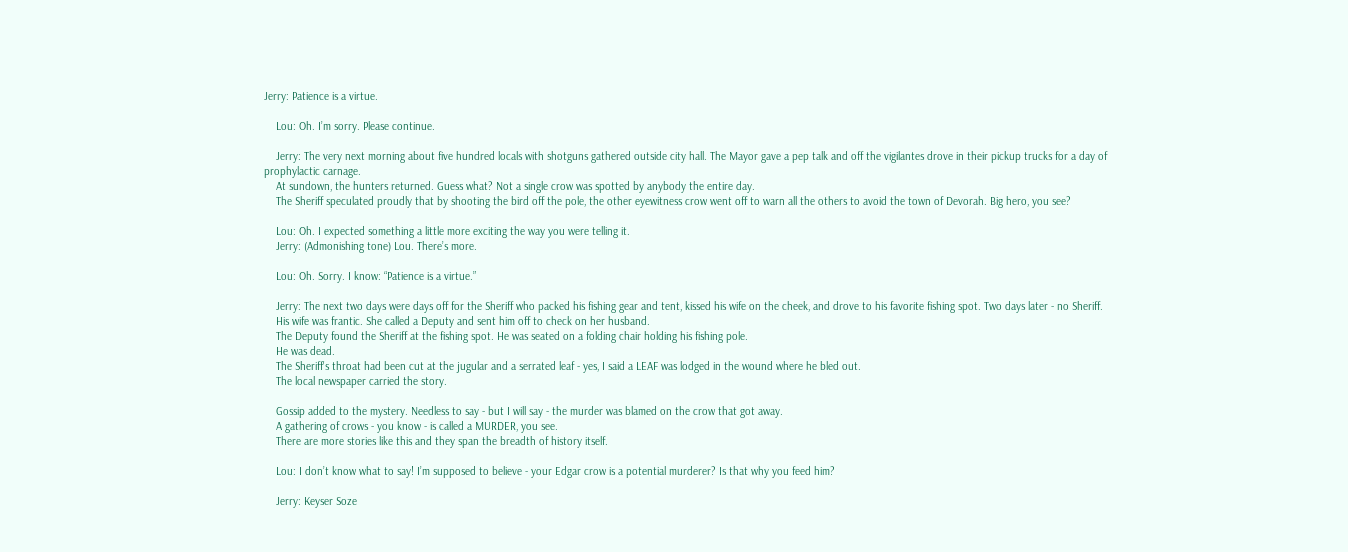Jerry: Patience is a virtue.

    Lou: Oh. I’m sorry. Please continue.

    Jerry: The very next morning about five hundred locals with shotguns gathered outside city hall. The Mayor gave a pep talk and off the vigilantes drove in their pickup trucks for a day of prophylactic carnage.
    At sundown, the hunters returned. Guess what? Not a single crow was spotted by anybody the entire day.
    The Sheriff speculated proudly that by shooting the bird off the pole, the other eyewitness crow went off to warn all the others to avoid the town of Devorah. Big hero, you see?

    Lou: Oh. I expected something a little more exciting the way you were telling it.
    Jerry: (Admonishing tone) Lou. There’s more.

    Lou: Oh. Sorry. I know: “Patience is a virtue.”

    Jerry: The next two days were days off for the Sheriff who packed his fishing gear and tent, kissed his wife on the cheek, and drove to his favorite fishing spot. Two days later - no Sheriff.
    His wife was frantic. She called a Deputy and sent him off to check on her husband.
    The Deputy found the Sheriff at the fishing spot. He was seated on a folding chair holding his fishing pole.
    He was dead.
    The Sheriff's throat had been cut at the jugular and a serrated leaf - yes, I said a LEAF was lodged in the wound where he bled out.
    The local newspaper carried the story.

    Gossip added to the mystery. Needless to say - but I will say - the murder was blamed on the crow that got away.
    A gathering of crows - you know - is called a MURDER, you see.
    There are more stories like this and they span the breadth of history itself.

    Lou: I don’t know what to say! I’m supposed to believe - your Edgar crow is a potential murderer? Is that why you feed him?

    Jerry: Keyser Soze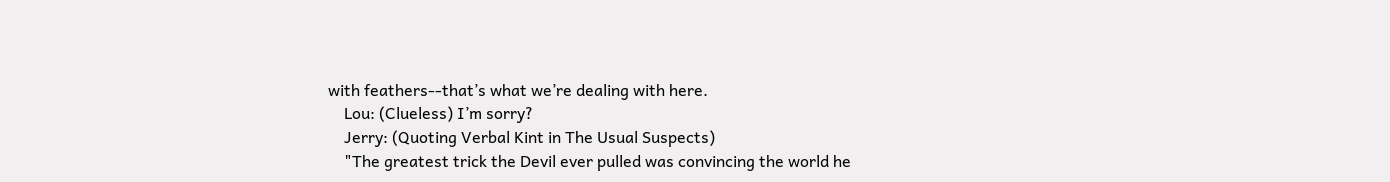with feathers--that’s what we’re dealing with here.
    Lou: (Clueless) I’m sorry?
    Jerry: (Quoting Verbal Kint in The Usual Suspects)
    "The greatest trick the Devil ever pulled was convincing the world he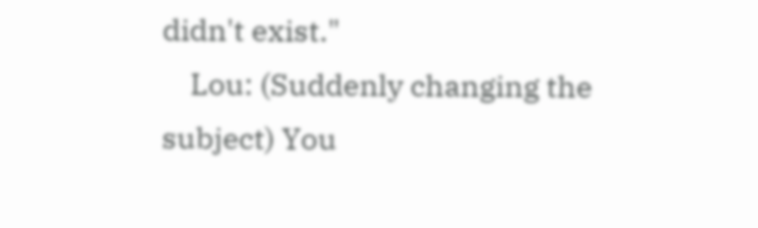didn't exist."
    Lou: (Suddenly changing the subject) You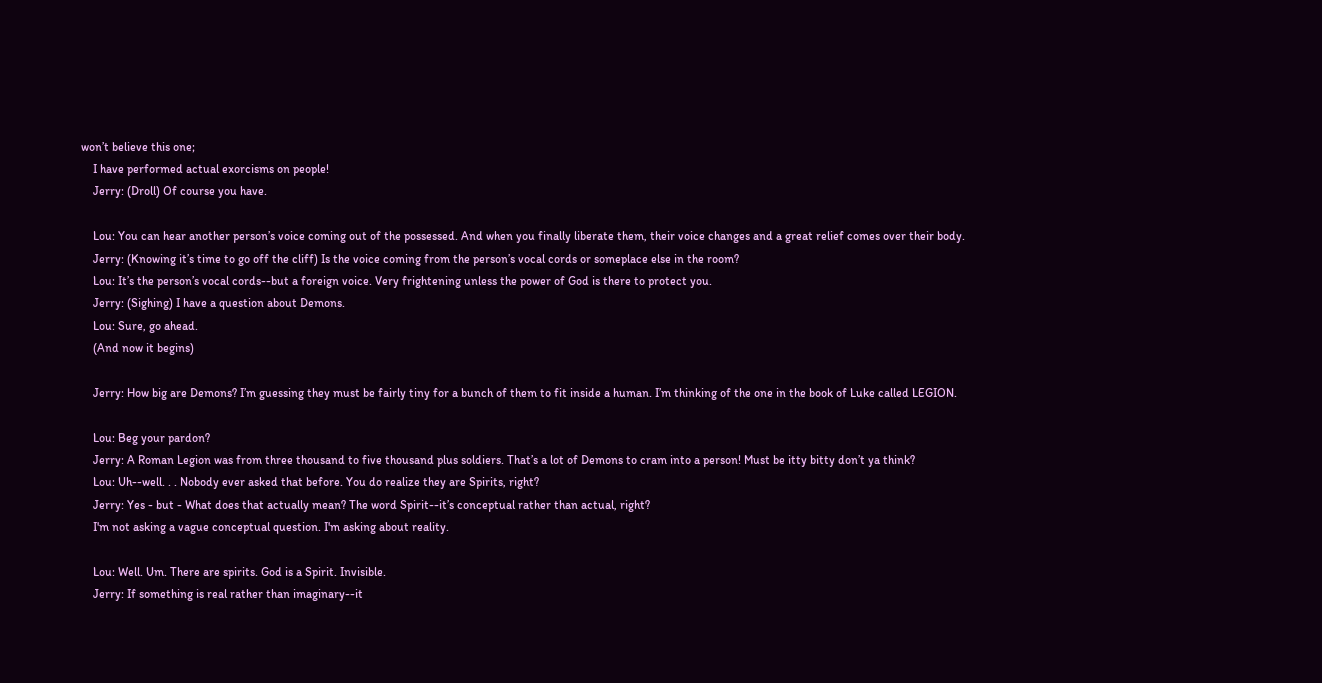won’t believe this one;
    I have performed actual exorcisms on people!
    Jerry: (Droll) Of course you have.

    Lou: You can hear another person’s voice coming out of the possessed. And when you finally liberate them, their voice changes and a great relief comes over their body.
    Jerry: (Knowing it’s time to go off the cliff) Is the voice coming from the person’s vocal cords or someplace else in the room?
    Lou: It’s the person’s vocal cords--but a foreign voice. Very frightening unless the power of God is there to protect you.
    Jerry: (Sighing) I have a question about Demons.
    Lou: Sure, go ahead.
    (And now it begins)

    Jerry: How big are Demons? I’m guessing they must be fairly tiny for a bunch of them to fit inside a human. I’m thinking of the one in the book of Luke called LEGION.

    Lou: Beg your pardon?
    Jerry: A Roman Legion was from three thousand to five thousand plus soldiers. That’s a lot of Demons to cram into a person! Must be itty bitty don’t ya think?
    Lou: Uh--well. . . Nobody ever asked that before. You do realize they are Spirits, right?
    Jerry: Yes - but - What does that actually mean? The word Spirit--it’s conceptual rather than actual, right?
    I'm not asking a vague conceptual question. I'm asking about reality.

    Lou: Well. Um. There are spirits. God is a Spirit. Invisible.
    Jerry: If something is real rather than imaginary--it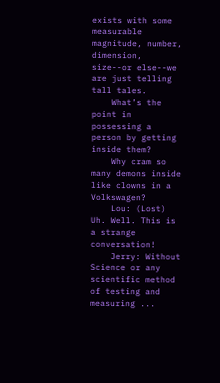exists with some measurable magnitude, number, dimension, size--or else--we are just telling tall tales.
    What’s the point in possessing a person by getting inside them?
    Why cram so many demons inside like clowns in a Volkswagen?
    Lou: (Lost) Uh. Well. This is a strange conversation!
    Jerry: Without Science or any scientific method of testing and measuring ...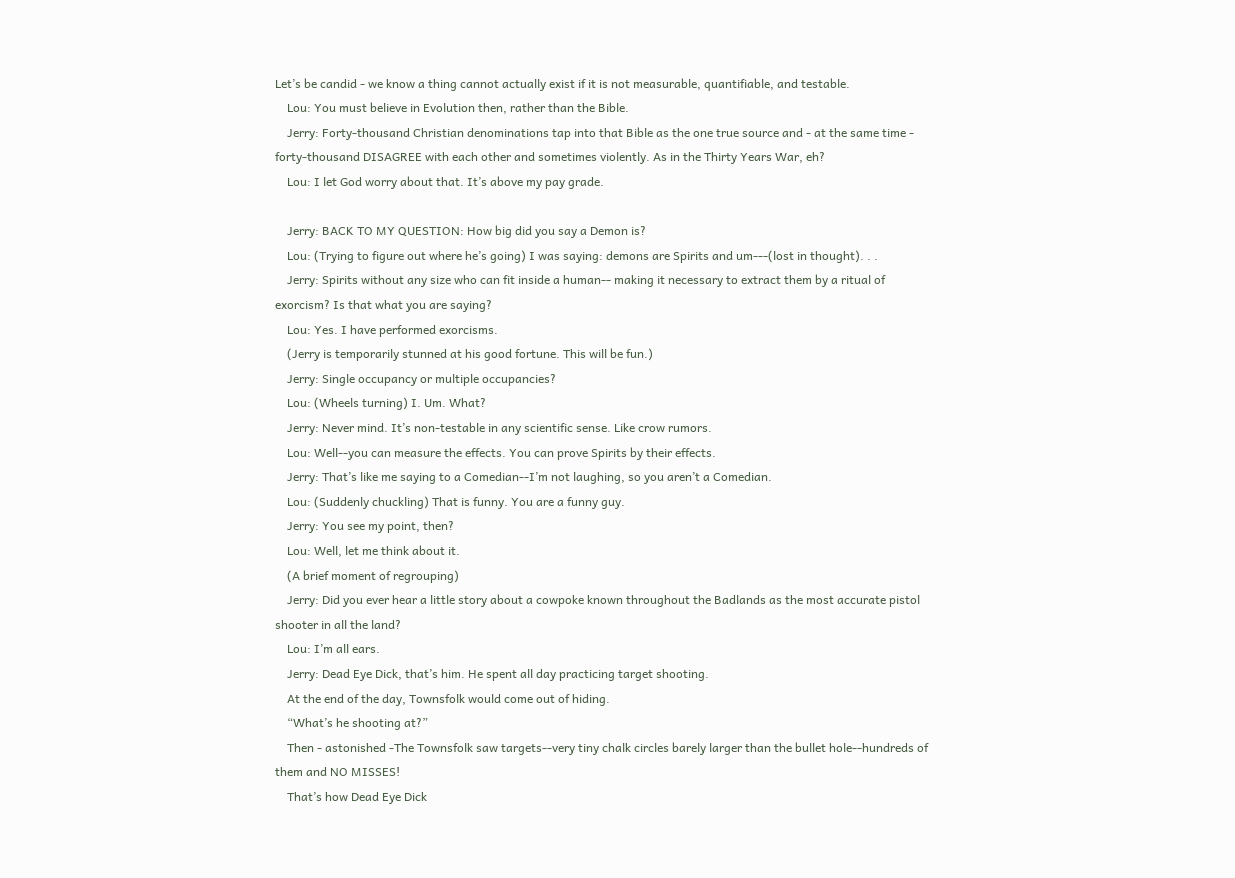Let’s be candid - we know a thing cannot actually exist if it is not measurable, quantifiable, and testable.
    Lou: You must believe in Evolution then, rather than the Bible.
    Jerry: Forty-thousand Christian denominations tap into that Bible as the one true source and - at the same time - forty-thousand DISAGREE with each other and sometimes violently. As in the Thirty Years War, eh?
    Lou: I let God worry about that. It’s above my pay grade.

    Jerry: BACK TO MY QUESTION: How big did you say a Demon is?
    Lou: (Trying to figure out where he’s going) I was saying: demons are Spirits and um---(lost in thought). . .
    Jerry: Spirits without any size who can fit inside a human-- making it necessary to extract them by a ritual of exorcism? Is that what you are saying?
    Lou: Yes. I have performed exorcisms.
    (Jerry is temporarily stunned at his good fortune. This will be fun.)
    Jerry: Single occupancy or multiple occupancies?
    Lou: (Wheels turning) I. Um. What?
    Jerry: Never mind. It’s non-testable in any scientific sense. Like crow rumors.
    Lou: Well--you can measure the effects. You can prove Spirits by their effects.
    Jerry: That’s like me saying to a Comedian--I’m not laughing, so you aren’t a Comedian.
    Lou: (Suddenly chuckling) That is funny. You are a funny guy.
    Jerry: You see my point, then?
    Lou: Well, let me think about it.
    (A brief moment of regrouping)
    Jerry: Did you ever hear a little story about a cowpoke known throughout the Badlands as the most accurate pistol shooter in all the land?
    Lou: I’m all ears.
    Jerry: Dead Eye Dick, that’s him. He spent all day practicing target shooting.
    At the end of the day, Townsfolk would come out of hiding.
    “What’s he shooting at?”
    Then - astonished -The Townsfolk saw targets--very tiny chalk circles barely larger than the bullet hole--hundreds of them and NO MISSES!
    That’s how Dead Eye Dick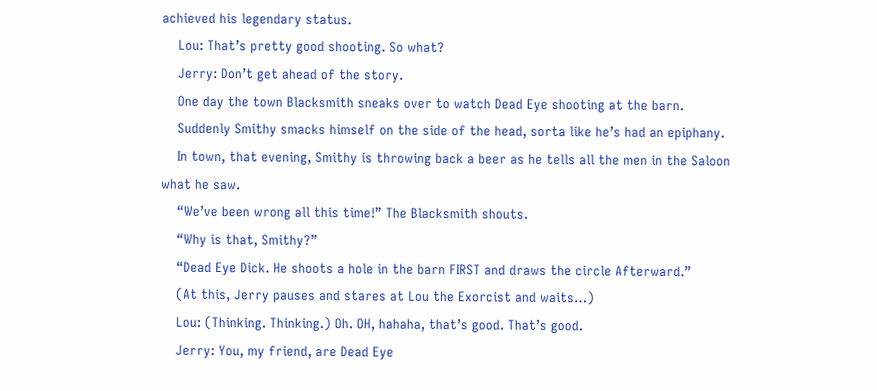achieved his legendary status.
    Lou: That’s pretty good shooting. So what?
    Jerry: Don’t get ahead of the story.
    One day the town Blacksmith sneaks over to watch Dead Eye shooting at the barn.
    Suddenly Smithy smacks himself on the side of the head, sorta like he’s had an epiphany.
    In town, that evening, Smithy is throwing back a beer as he tells all the men in the Saloon what he saw.
    “We’ve been wrong all this time!” The Blacksmith shouts.
    “Why is that, Smithy?”
    “Dead Eye Dick. He shoots a hole in the barn FIRST and draws the circle Afterward.”
    (At this, Jerry pauses and stares at Lou the Exorcist and waits…)
    Lou: (Thinking. Thinking.) Oh. OH, hahaha, that’s good. That’s good.
    Jerry: You, my friend, are Dead Eye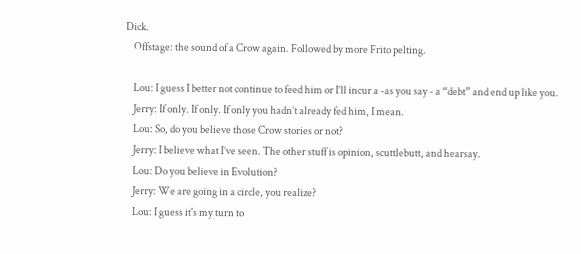Dick.
    Offstage: the sound of a Crow again. Followed by more Frito pelting.

    Lou: I guess I better not continue to feed him or I’ll incur a -as you say - a “debt” and end up like you.
    Jerry: If only. If only. If only you hadn’t already fed him, I mean.
    Lou: So, do you believe those Crow stories or not?
    Jerry: I believe what I’ve seen. The other stuff is opinion, scuttlebutt, and hearsay.
    Lou: Do you believe in Evolution?
    Jerry: We are going in a circle, you realize?
    Lou: I guess it's my turn to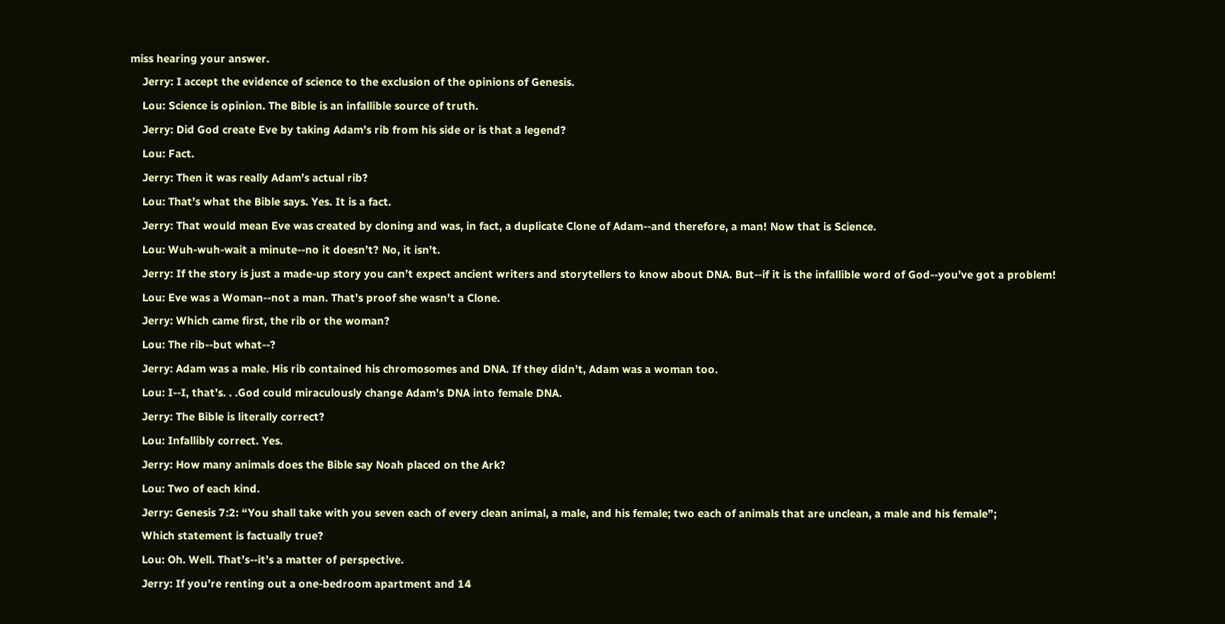miss hearing your answer.
    Jerry: I accept the evidence of science to the exclusion of the opinions of Genesis.
    Lou: Science is opinion. The Bible is an infallible source of truth.
    Jerry: Did God create Eve by taking Adam’s rib from his side or is that a legend?
    Lou: Fact.
    Jerry: Then it was really Adam’s actual rib?
    Lou: That’s what the Bible says. Yes. It is a fact.
    Jerry: That would mean Eve was created by cloning and was, in fact, a duplicate Clone of Adam--and therefore, a man! Now that is Science.
    Lou: Wuh-wuh-wait a minute--no it doesn’t? No, it isn't.
    Jerry: If the story is just a made-up story you can’t expect ancient writers and storytellers to know about DNA. But--if it is the infallible word of God--you’ve got a problem!
    Lou: Eve was a Woman--not a man. That’s proof she wasn’t a Clone.
    Jerry: Which came first, the rib or the woman?
    Lou: The rib--but what--?
    Jerry: Adam was a male. His rib contained his chromosomes and DNA. If they didn’t, Adam was a woman too.
    Lou: I--I, that’s. . .God could miraculously change Adam’s DNA into female DNA.
    Jerry: The Bible is literally correct?
    Lou: Infallibly correct. Yes.
    Jerry: How many animals does the Bible say Noah placed on the Ark?
    Lou: Two of each kind.
    Jerry: Genesis 7:2: “You shall take with you seven each of every clean animal, a male, and his female; two each of animals that are unclean, a male and his female”;
    Which statement is factually true?
    Lou: Oh. Well. That’s--it’s a matter of perspective.
    Jerry: If you’re renting out a one-bedroom apartment and 14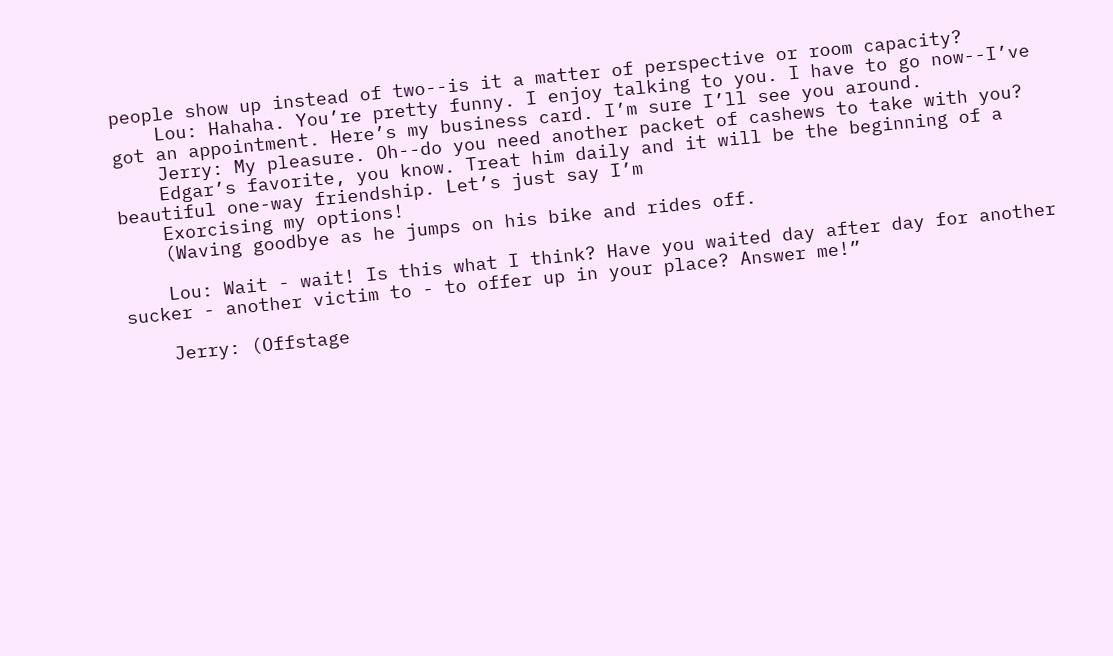people show up instead of two--is it a matter of perspective or room capacity?
    Lou: Hahaha. You’re pretty funny. I enjoy talking to you. I have to go now--I’ve got an appointment. Here’s my business card. I’m sure I’ll see you around.
    Jerry: My pleasure. Oh--do you need another packet of cashews to take with you?
    Edgar’s favorite, you know. Treat him daily and it will be the beginning of a beautiful one-way friendship. Let’s just say I’m
    Exorcising my options!
    (Waving goodbye as he jumps on his bike and rides off.

    Lou: Wait - wait! Is this what I think? Have you waited day after day for another sucker - another victim to - to offer up in your place? Answer me!”

    Jerry: (Offstage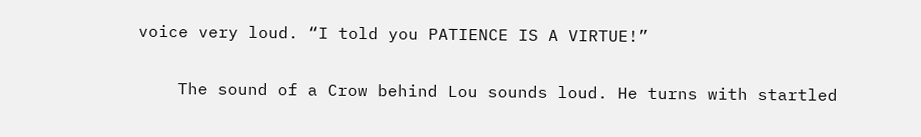voice very loud. “I told you PATIENCE IS A VIRTUE!”

    The sound of a Crow behind Lou sounds loud. He turns with startled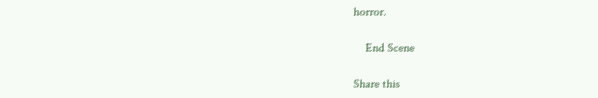horror.

    End Scene

Share this